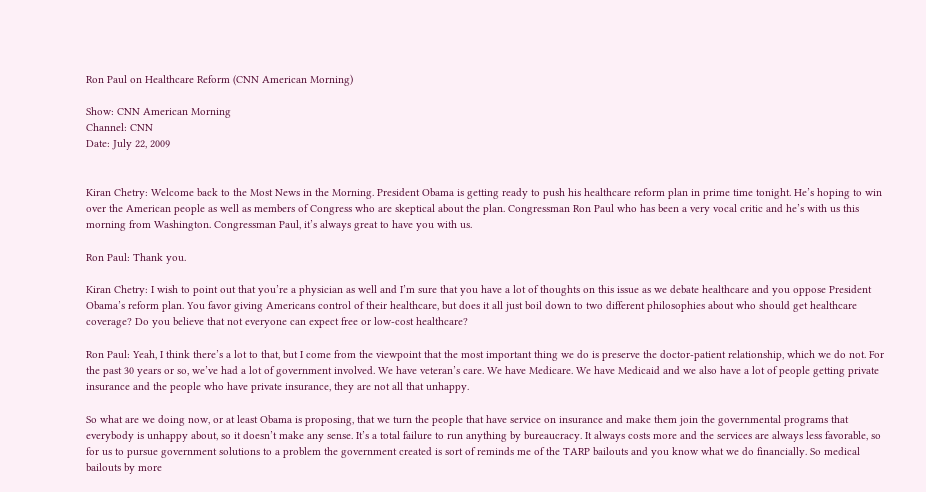Ron Paul on Healthcare Reform (CNN American Morning)

Show: CNN American Morning
Channel: CNN
Date: July 22, 2009


Kiran Chetry: Welcome back to the Most News in the Morning. President Obama is getting ready to push his healthcare reform plan in prime time tonight. He’s hoping to win over the American people as well as members of Congress who are skeptical about the plan. Congressman Ron Paul who has been a very vocal critic and he’s with us this morning from Washington. Congressman Paul, it’s always great to have you with us.

Ron Paul: Thank you.

Kiran Chetry: I wish to point out that you’re a physician as well and I’m sure that you have a lot of thoughts on this issue as we debate healthcare and you oppose President Obama’s reform plan. You favor giving Americans control of their healthcare, but does it all just boil down to two different philosophies about who should get healthcare coverage? Do you believe that not everyone can expect free or low-cost healthcare?

Ron Paul: Yeah, I think there’s a lot to that, but I come from the viewpoint that the most important thing we do is preserve the doctor-patient relationship, which we do not. For the past 30 years or so, we’ve had a lot of government involved. We have veteran’s care. We have Medicare. We have Medicaid and we also have a lot of people getting private insurance and the people who have private insurance, they are not all that unhappy.

So what are we doing now, or at least Obama is proposing, that we turn the people that have service on insurance and make them join the governmental programs that everybody is unhappy about, so it doesn’t make any sense. It’s a total failure to run anything by bureaucracy. It always costs more and the services are always less favorable, so for us to pursue government solutions to a problem the government created is sort of reminds me of the TARP bailouts and you know what we do financially. So medical bailouts by more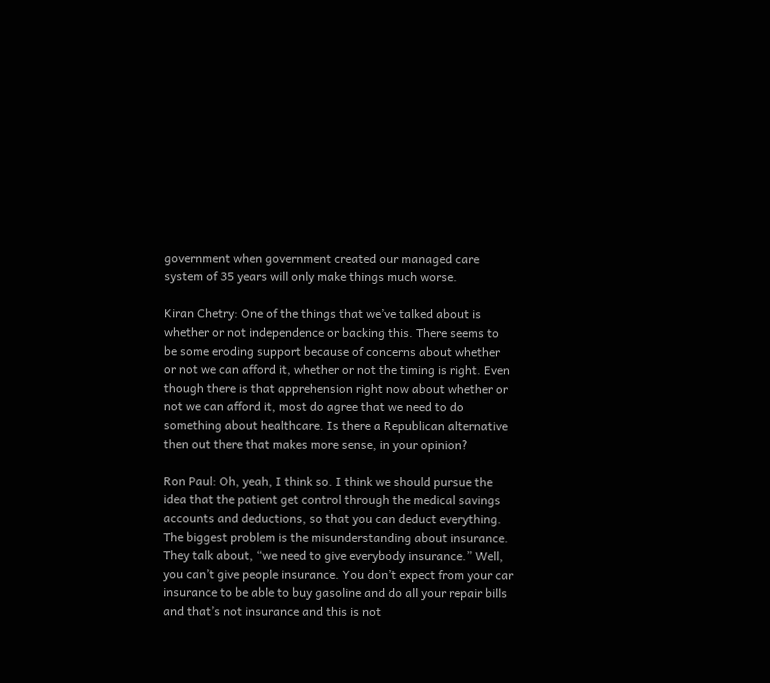government when government created our managed care system of 35 years will only make things much worse.

Kiran Chetry: One of the things that we’ve talked about is whether or not independence or backing this. There seems to be some eroding support because of concerns about whether or not we can afford it, whether or not the timing is right. Even though there is that apprehension right now about whether or not we can afford it, most do agree that we need to do something about healthcare. Is there a Republican alternative then out there that makes more sense, in your opinion?

Ron Paul: Oh, yeah, I think so. I think we should pursue the idea that the patient get control through the medical savings accounts and deductions, so that you can deduct everything. The biggest problem is the misunderstanding about insurance. They talk about, “we need to give everybody insurance.” Well, you can’t give people insurance. You don’t expect from your car insurance to be able to buy gasoline and do all your repair bills and that’s not insurance and this is not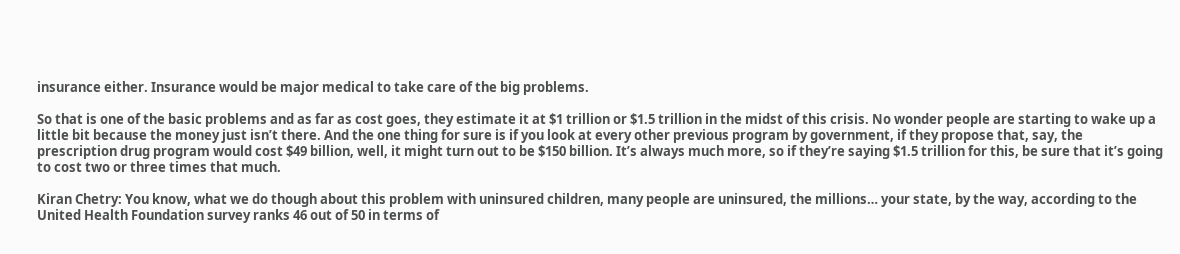insurance either. Insurance would be major medical to take care of the big problems.

So that is one of the basic problems and as far as cost goes, they estimate it at $1 trillion or $1.5 trillion in the midst of this crisis. No wonder people are starting to wake up a little bit because the money just isn’t there. And the one thing for sure is if you look at every other previous program by government, if they propose that, say, the prescription drug program would cost $49 billion, well, it might turn out to be $150 billion. It’s always much more, so if they’re saying $1.5 trillion for this, be sure that it’s going to cost two or three times that much.

Kiran Chetry: You know, what we do though about this problem with uninsured children, many people are uninsured, the millions… your state, by the way, according to the United Health Foundation survey ranks 46 out of 50 in terms of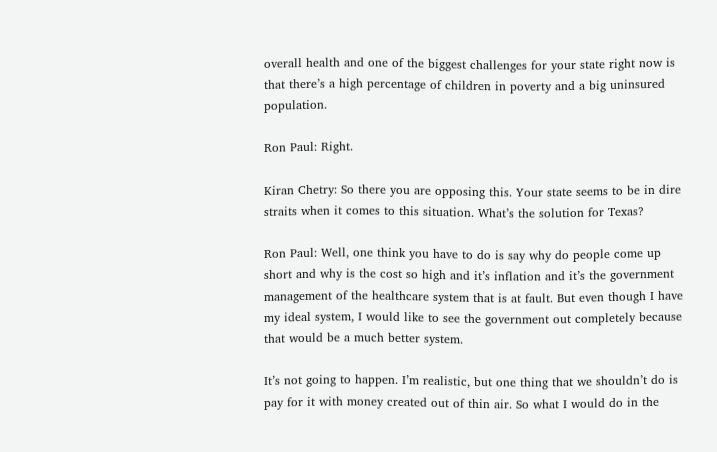overall health and one of the biggest challenges for your state right now is that there’s a high percentage of children in poverty and a big uninsured population.

Ron Paul: Right.

Kiran Chetry: So there you are opposing this. Your state seems to be in dire straits when it comes to this situation. What’s the solution for Texas?

Ron Paul: Well, one think you have to do is say why do people come up short and why is the cost so high and it’s inflation and it’s the government management of the healthcare system that is at fault. But even though I have my ideal system, I would like to see the government out completely because that would be a much better system.

It’s not going to happen. I’m realistic, but one thing that we shouldn’t do is pay for it with money created out of thin air. So what I would do in the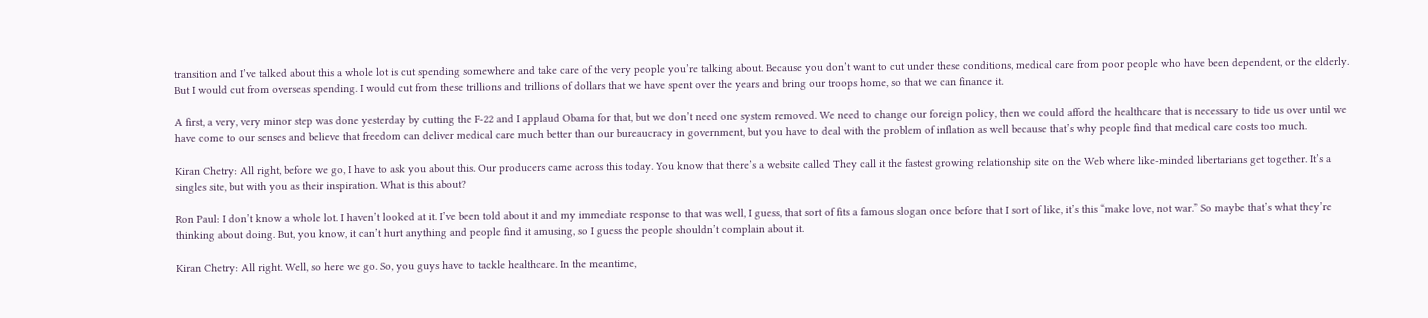transition and I’ve talked about this a whole lot is cut spending somewhere and take care of the very people you’re talking about. Because you don’t want to cut under these conditions, medical care from poor people who have been dependent, or the elderly. But I would cut from overseas spending. I would cut from these trillions and trillions of dollars that we have spent over the years and bring our troops home, so that we can finance it.

A first, a very, very minor step was done yesterday by cutting the F-22 and I applaud Obama for that, but we don’t need one system removed. We need to change our foreign policy, then we could afford the healthcare that is necessary to tide us over until we have come to our senses and believe that freedom can deliver medical care much better than our bureaucracy in government, but you have to deal with the problem of inflation as well because that’s why people find that medical care costs too much.

Kiran Chetry: All right, before we go, I have to ask you about this. Our producers came across this today. You know that there’s a website called They call it the fastest growing relationship site on the Web where like-minded libertarians get together. It’s a singles site, but with you as their inspiration. What is this about?

Ron Paul: I don’t know a whole lot. I haven’t looked at it. I’ve been told about it and my immediate response to that was well, I guess, that sort of fits a famous slogan once before that I sort of like, it’s this “make love, not war.” So maybe that’s what they’re thinking about doing. But, you know, it can’t hurt anything and people find it amusing, so I guess the people shouldn’t complain about it.

Kiran Chetry: All right. Well, so here we go. So, you guys have to tackle healthcare. In the meantime,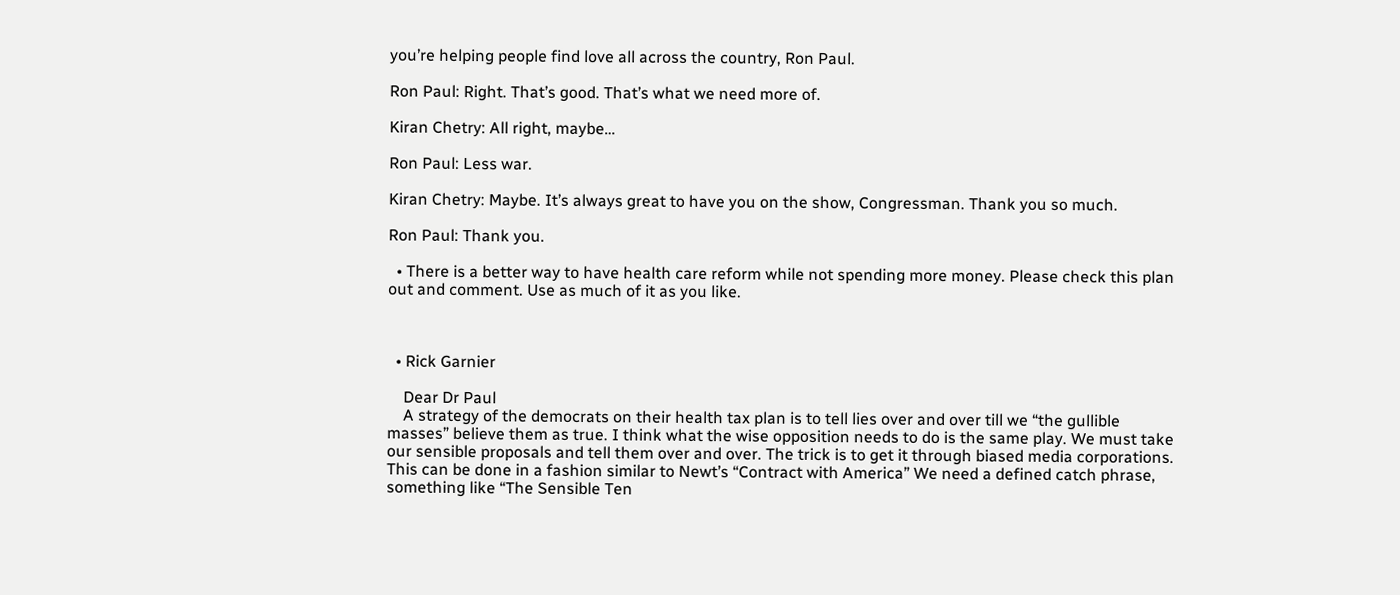you’re helping people find love all across the country, Ron Paul.

Ron Paul: Right. That’s good. That’s what we need more of.

Kiran Chetry: All right, maybe…

Ron Paul: Less war.

Kiran Chetry: Maybe. It’s always great to have you on the show, Congressman. Thank you so much.

Ron Paul: Thank you.

  • There is a better way to have health care reform while not spending more money. Please check this plan out and comment. Use as much of it as you like.



  • Rick Garnier

    Dear Dr Paul
    A strategy of the democrats on their health tax plan is to tell lies over and over till we “the gullible masses” believe them as true. I think what the wise opposition needs to do is the same play. We must take our sensible proposals and tell them over and over. The trick is to get it through biased media corporations. This can be done in a fashion similar to Newt’s “Contract with America” We need a defined catch phrase, something like “The Sensible Ten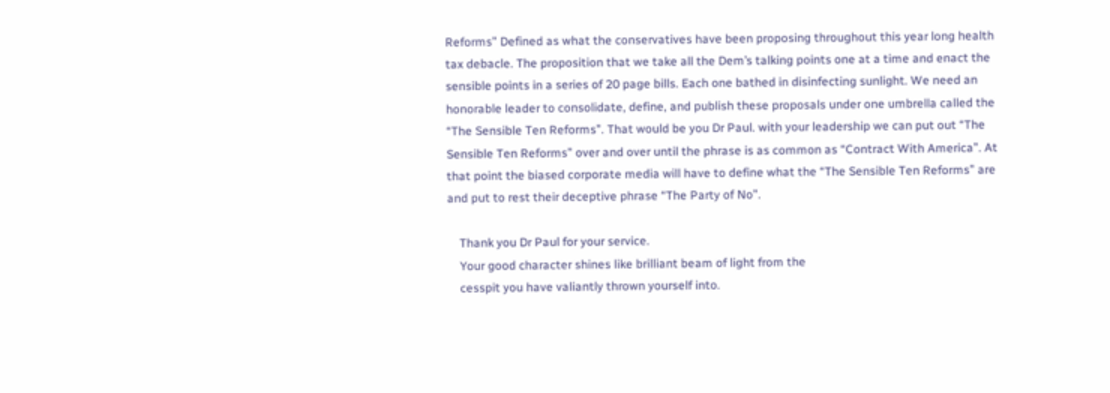Reforms” Defined as what the conservatives have been proposing throughout this year long health tax debacle. The proposition that we take all the Dem’s talking points one at a time and enact the sensible points in a series of 20 page bills. Each one bathed in disinfecting sunlight. We need an honorable leader to consolidate, define, and publish these proposals under one umbrella called the “The Sensible Ten Reforms”. That would be you Dr Paul. with your leadership we can put out “The Sensible Ten Reforms” over and over until the phrase is as common as “Contract With America”. At that point the biased corporate media will have to define what the “The Sensible Ten Reforms” are and put to rest their deceptive phrase “The Party of No”.

    Thank you Dr Paul for your service.
    Your good character shines like brilliant beam of light from the
    cesspit you have valiantly thrown yourself into.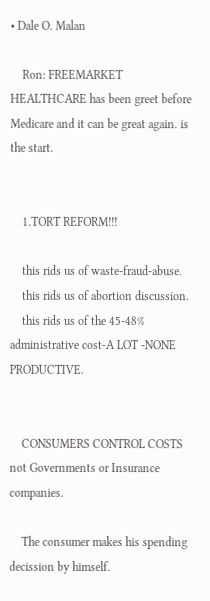• Dale O. Malan

    Ron: FREEMARKET HEALTHCARE has been greet before Medicare and it can be great again. is the start.


    1.TORT REFORM!!!

    this rids us of waste-fraud-abuse.
    this rids us of abortion discussion.
    this rids us of the 45-48% administrative cost-A LOT -NONE PRODUCTIVE.


    CONSUMERS CONTROL COSTS not Governments or Insurance companies.

    The consumer makes his spending decission by himself.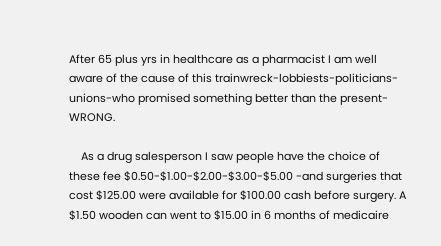After 65 plus yrs in healthcare as a pharmacist I am well aware of the cause of this trainwreck-lobbiests-politicians-unions-who promised something better than the present-WRONG.

    As a drug salesperson I saw people have the choice of these fee $0.50-$1.00-$2.00-$3.00-$5.00 -and surgeries that cost $125.00 were available for $100.00 cash before surgery. A $1.50 wooden can went to $15.00 in 6 months of medicaire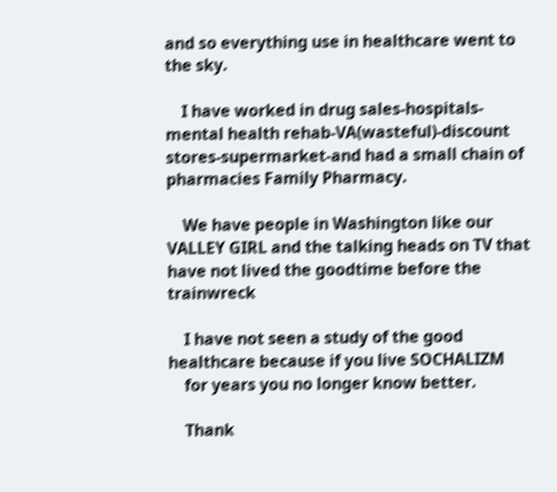and so everything use in healthcare went to the sky.

    I have worked in drug sales-hospitals-mental health rehab-VA(wasteful)-discount stores-supermarket-and had a small chain of pharmacies Family Pharmacy.

    We have people in Washington like our VALLEY GIRL and the talking heads on TV that have not lived the goodtime before the trainwreck

    I have not seen a study of the good healthcare because if you live SOCHALIZM
    for years you no longer know better.

    Thank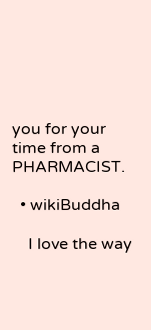you for your time from a PHARMACIST.

  • wikiBuddha

    I love the way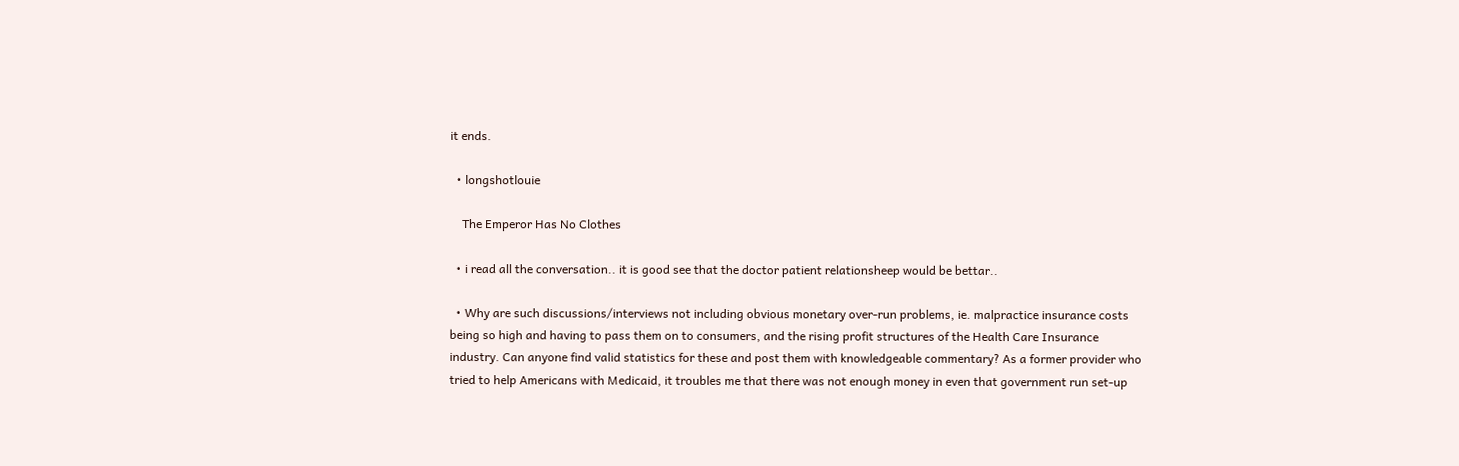it ends.

  • longshotlouie

    The Emperor Has No Clothes

  • i read all the conversation.. it is good see that the doctor patient relationsheep would be bettar..

  • Why are such discussions/interviews not including obvious monetary over-run problems, ie. malpractice insurance costs being so high and having to pass them on to consumers, and the rising profit structures of the Health Care Insurance industry. Can anyone find valid statistics for these and post them with knowledgeable commentary? As a former provider who tried to help Americans with Medicaid, it troubles me that there was not enough money in even that government run set-up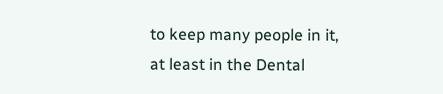to keep many people in it, at least in the Dental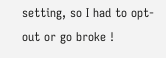setting, so I had to opt-out or go broke !